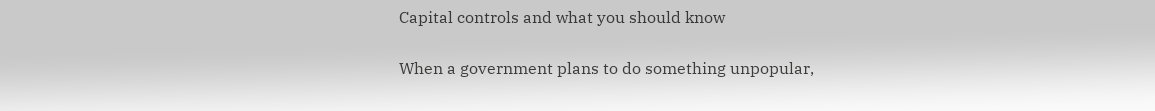Capital controls and what you should know

When a government plans to do something unpopular,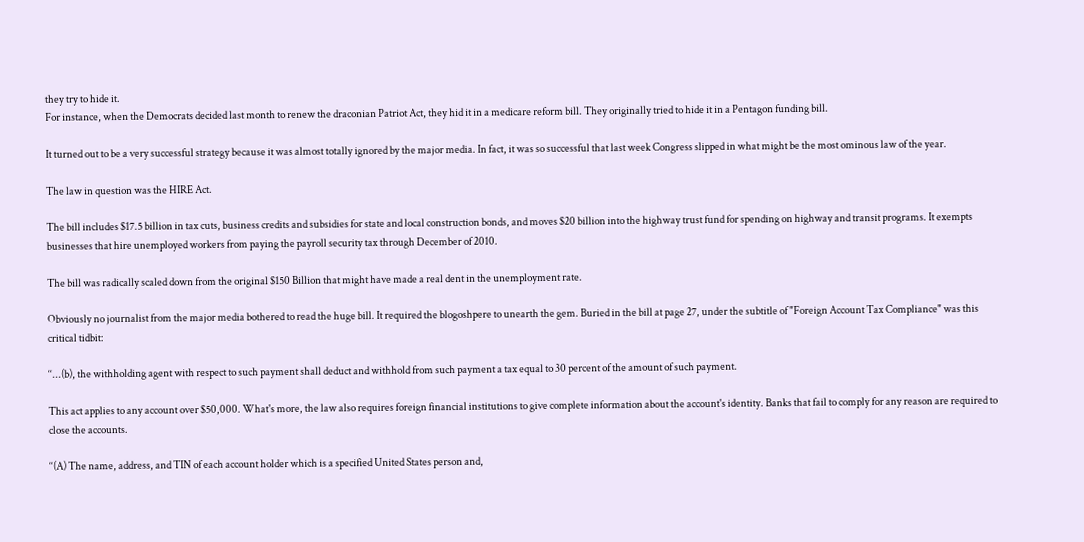they try to hide it.
For instance, when the Democrats decided last month to renew the draconian Patriot Act, they hid it in a medicare reform bill. They originally tried to hide it in a Pentagon funding bill.

It turned out to be a very successful strategy because it was almost totally ignored by the major media. In fact, it was so successful that last week Congress slipped in what might be the most ominous law of the year.

The law in question was the HIRE Act.

The bill includes $17.5 billion in tax cuts, business credits and subsidies for state and local construction bonds, and moves $20 billion into the highway trust fund for spending on highway and transit programs. It exempts businesses that hire unemployed workers from paying the payroll security tax through December of 2010.

The bill was radically scaled down from the original $150 Billion that might have made a real dent in the unemployment rate.

Obviously no journalist from the major media bothered to read the huge bill. It required the blogoshpere to unearth the gem. Buried in the bill at page 27, under the subtitle of "Foreign Account Tax Compliance" was this critical tidbit:

‘‘...(b), the withholding agent with respect to such payment shall deduct and withhold from such payment a tax equal to 30 percent of the amount of such payment.

This act applies to any account over $50,000. What's more, the law also requires foreign financial institutions to give complete information about the account's identity. Banks that fail to comply for any reason are required to close the accounts.

‘‘(A) The name, address, and TIN of each account holder which is a specified United States person and,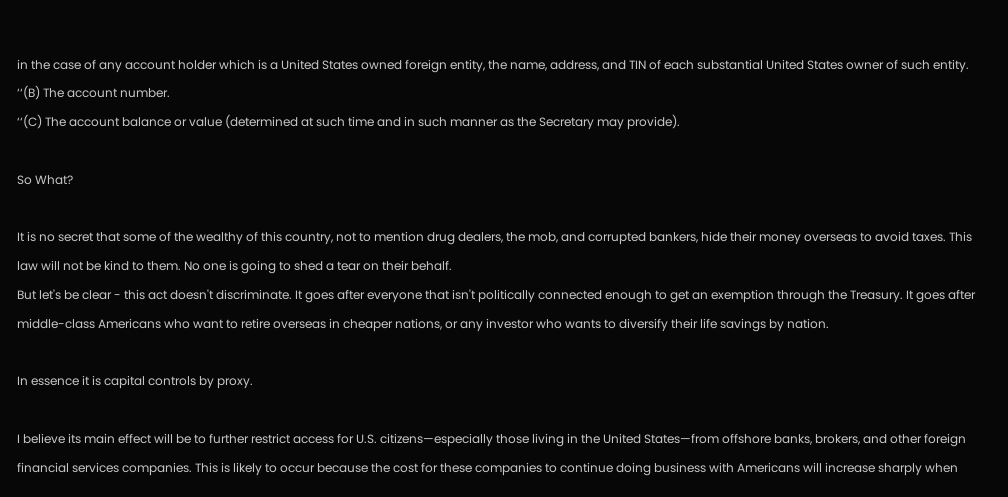in the case of any account holder which is a United States owned foreign entity, the name, address, and TIN of each substantial United States owner of such entity.
‘‘(B) The account number.
‘‘(C) The account balance or value (determined at such time and in such manner as the Secretary may provide).

So What?

It is no secret that some of the wealthy of this country, not to mention drug dealers, the mob, and corrupted bankers, hide their money overseas to avoid taxes. This law will not be kind to them. No one is going to shed a tear on their behalf.
But let's be clear - this act doesn't discriminate. It goes after everyone that isn't politically connected enough to get an exemption through the Treasury. It goes after middle-class Americans who want to retire overseas in cheaper nations, or any investor who wants to diversify their life savings by nation.

In essence it is capital controls by proxy.

I believe its main effect will be to further restrict access for U.S. citizens—especially those living in the United States—from offshore banks, brokers, and other foreign financial services companies. This is likely to occur because the cost for these companies to continue doing business with Americans will increase sharply when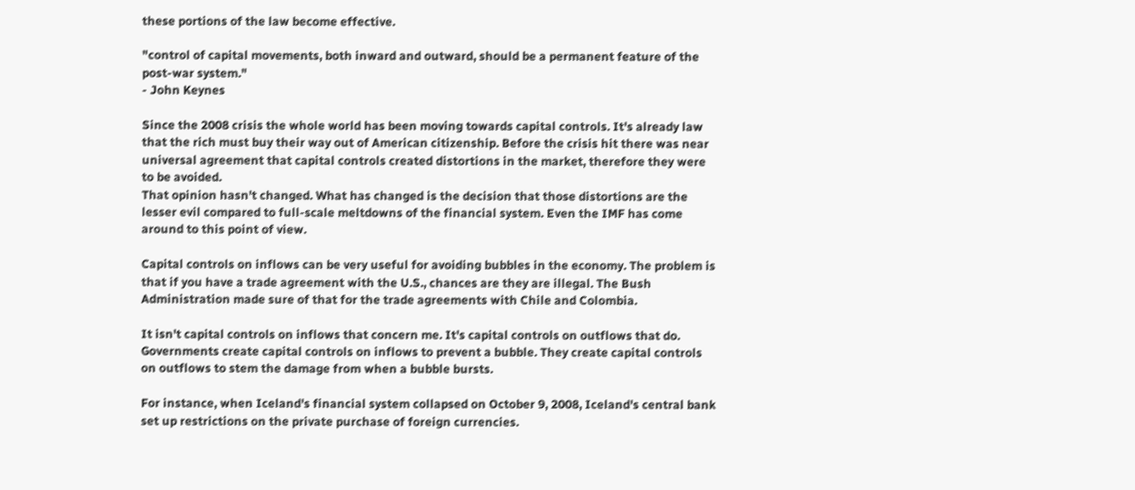these portions of the law become effective.

"control of capital movements, both inward and outward, should be a permanent feature of the post-war system."
- John Keynes

Since the 2008 crisis the whole world has been moving towards capital controls. It's already law that the rich must buy their way out of American citizenship. Before the crisis hit there was near universal agreement that capital controls created distortions in the market, therefore they were to be avoided.
That opinion hasn't changed. What has changed is the decision that those distortions are the lesser evil compared to full-scale meltdowns of the financial system. Even the IMF has come around to this point of view.

Capital controls on inflows can be very useful for avoiding bubbles in the economy. The problem is that if you have a trade agreement with the U.S., chances are they are illegal. The Bush Administration made sure of that for the trade agreements with Chile and Colombia.

It isn't capital controls on inflows that concern me. It's capital controls on outflows that do.
Governments create capital controls on inflows to prevent a bubble. They create capital controls on outflows to stem the damage from when a bubble bursts.

For instance, when Iceland's financial system collapsed on October 9, 2008, Iceland's central bank set up restrictions on the private purchase of foreign currencies.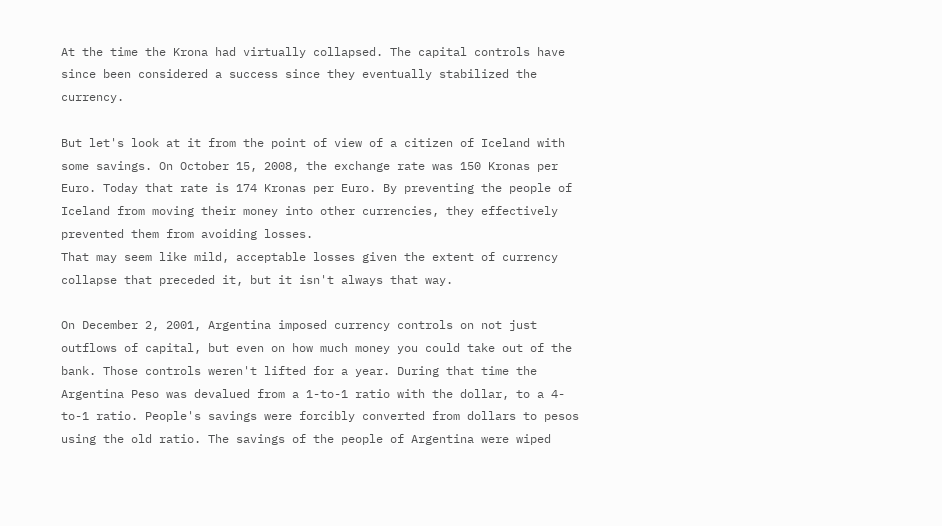At the time the Krona had virtually collapsed. The capital controls have since been considered a success since they eventually stabilized the currency.

But let's look at it from the point of view of a citizen of Iceland with some savings. On October 15, 2008, the exchange rate was 150 Kronas per Euro. Today that rate is 174 Kronas per Euro. By preventing the people of Iceland from moving their money into other currencies, they effectively prevented them from avoiding losses.
That may seem like mild, acceptable losses given the extent of currency collapse that preceded it, but it isn't always that way.

On December 2, 2001, Argentina imposed currency controls on not just outflows of capital, but even on how much money you could take out of the bank. Those controls weren't lifted for a year. During that time the Argentina Peso was devalued from a 1-to-1 ratio with the dollar, to a 4-to-1 ratio. People's savings were forcibly converted from dollars to pesos using the old ratio. The savings of the people of Argentina were wiped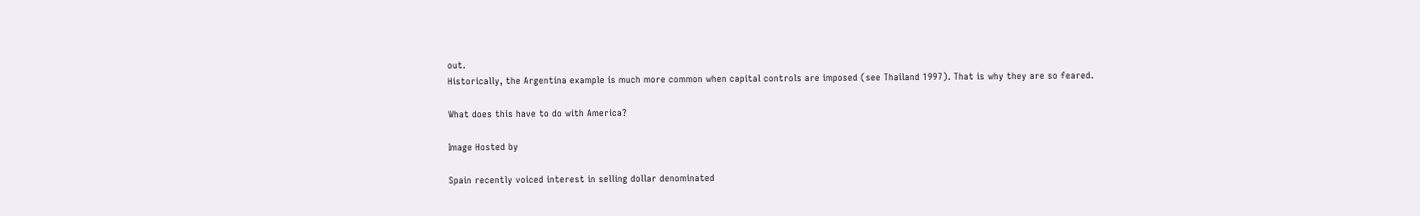out.
Historically, the Argentina example is much more common when capital controls are imposed (see Thailand 1997). That is why they are so feared.

What does this have to do with America?

Image Hosted by

Spain recently voiced interest in selling dollar denominated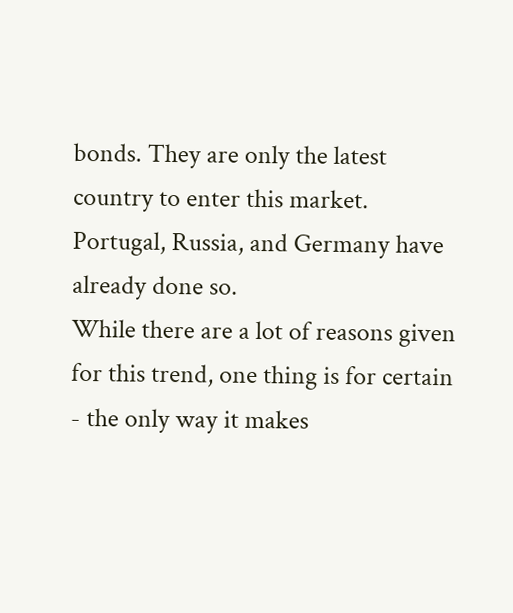bonds. They are only the latest country to enter this market. Portugal, Russia, and Germany have already done so.
While there are a lot of reasons given for this trend, one thing is for certain - the only way it makes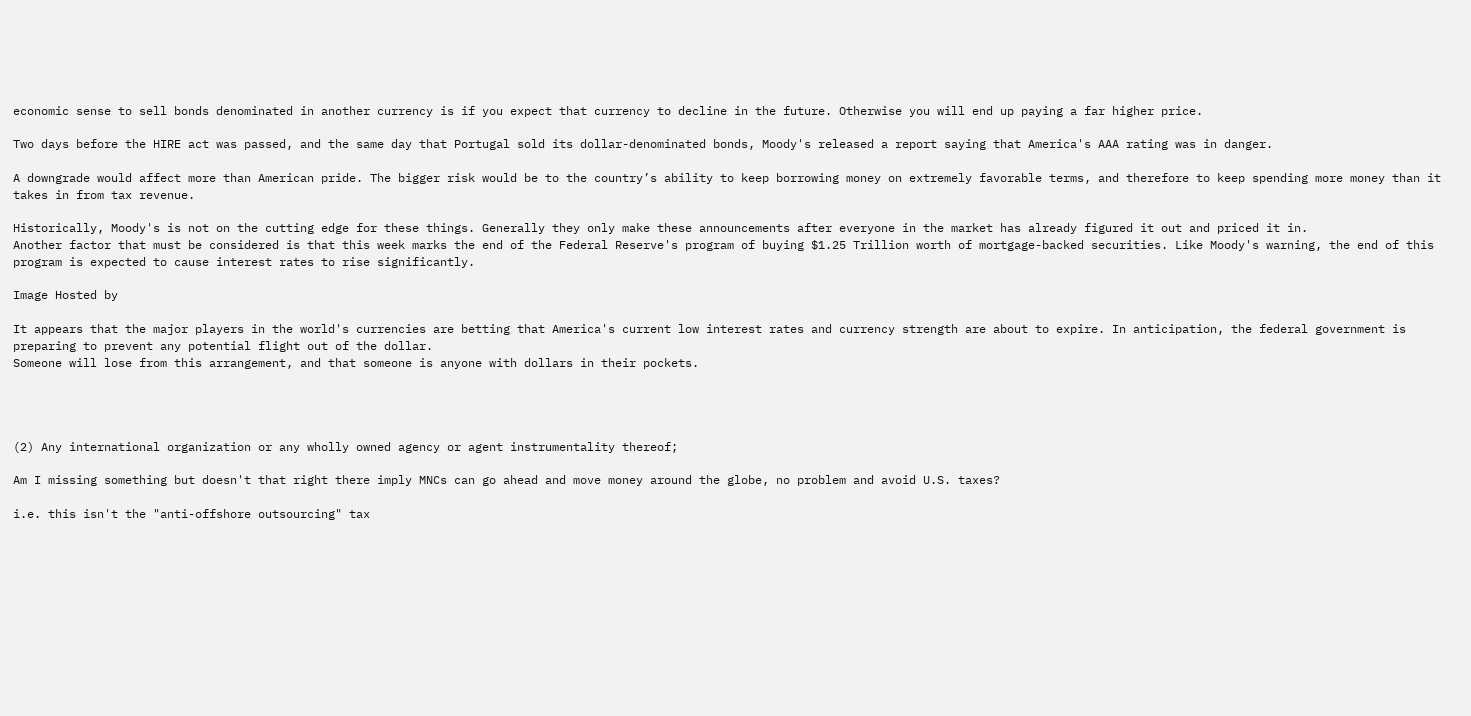economic sense to sell bonds denominated in another currency is if you expect that currency to decline in the future. Otherwise you will end up paying a far higher price.

Two days before the HIRE act was passed, and the same day that Portugal sold its dollar-denominated bonds, Moody's released a report saying that America's AAA rating was in danger.

A downgrade would affect more than American pride. The bigger risk would be to the country’s ability to keep borrowing money on extremely favorable terms, and therefore to keep spending more money than it takes in from tax revenue.

Historically, Moody's is not on the cutting edge for these things. Generally they only make these announcements after everyone in the market has already figured it out and priced it in.
Another factor that must be considered is that this week marks the end of the Federal Reserve's program of buying $1.25 Trillion worth of mortgage-backed securities. Like Moody's warning, the end of this program is expected to cause interest rates to rise significantly.

Image Hosted by

It appears that the major players in the world's currencies are betting that America's current low interest rates and currency strength are about to expire. In anticipation, the federal government is preparing to prevent any potential flight out of the dollar.
Someone will lose from this arrangement, and that someone is anyone with dollars in their pockets.




(2) Any international organization or any wholly owned agency or agent instrumentality thereof;

Am I missing something but doesn't that right there imply MNCs can go ahead and move money around the globe, no problem and avoid U.S. taxes?

i.e. this isn't the "anti-offshore outsourcing" tax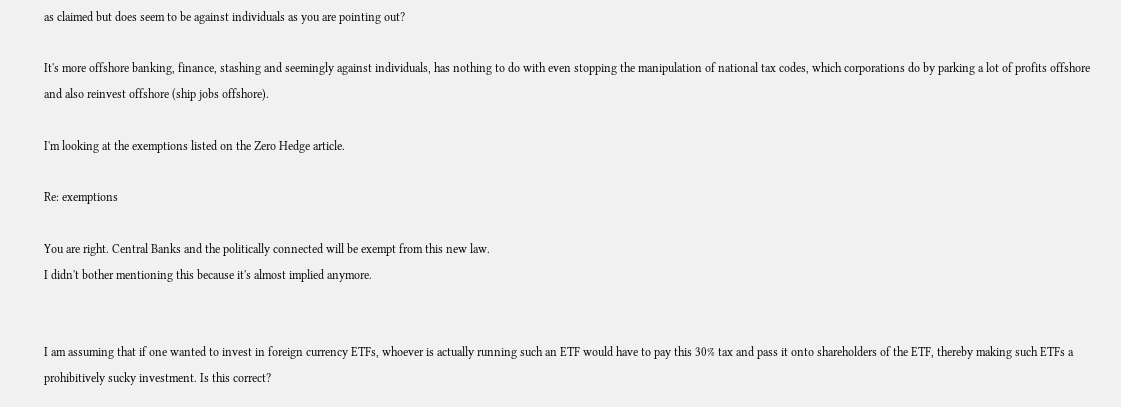as claimed but does seem to be against individuals as you are pointing out?

It's more offshore banking, finance, stashing and seemingly against individuals, has nothing to do with even stopping the manipulation of national tax codes, which corporations do by parking a lot of profits offshore and also reinvest offshore (ship jobs offshore).

I'm looking at the exemptions listed on the Zero Hedge article.

Re: exemptions

You are right. Central Banks and the politically connected will be exempt from this new law.
I didn't bother mentioning this because it's almost implied anymore.


I am assuming that if one wanted to invest in foreign currency ETFs, whoever is actually running such an ETF would have to pay this 30% tax and pass it onto shareholders of the ETF, thereby making such ETFs a prohibitively sucky investment. Is this correct?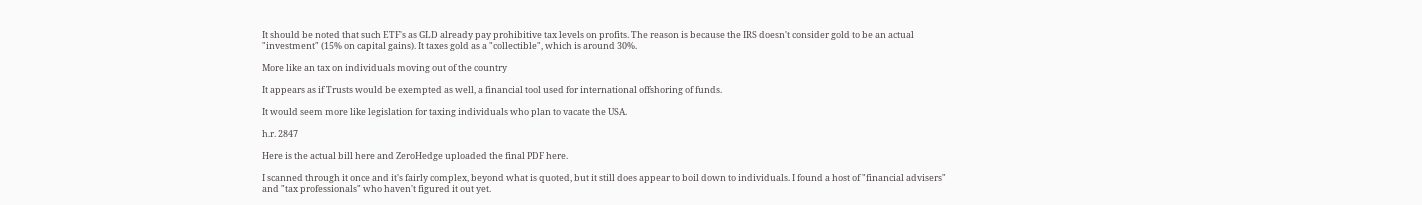It should be noted that such ETF's as GLD already pay prohibitive tax levels on profits. The reason is because the IRS doesn't consider gold to be an actual "investment" (15% on capital gains). It taxes gold as a "collectible", which is around 30%.

More like an tax on individuals moving out of the country

It appears as if Trusts would be exempted as well, a financial tool used for international offshoring of funds.

It would seem more like legislation for taxing individuals who plan to vacate the USA.

h.r. 2847

Here is the actual bill here and ZeroHedge uploaded the final PDF here.

I scanned through it once and it's fairly complex, beyond what is quoted, but it still does appear to boil down to individuals. I found a host of "financial advisers" and "tax professionals" who haven't figured it out yet.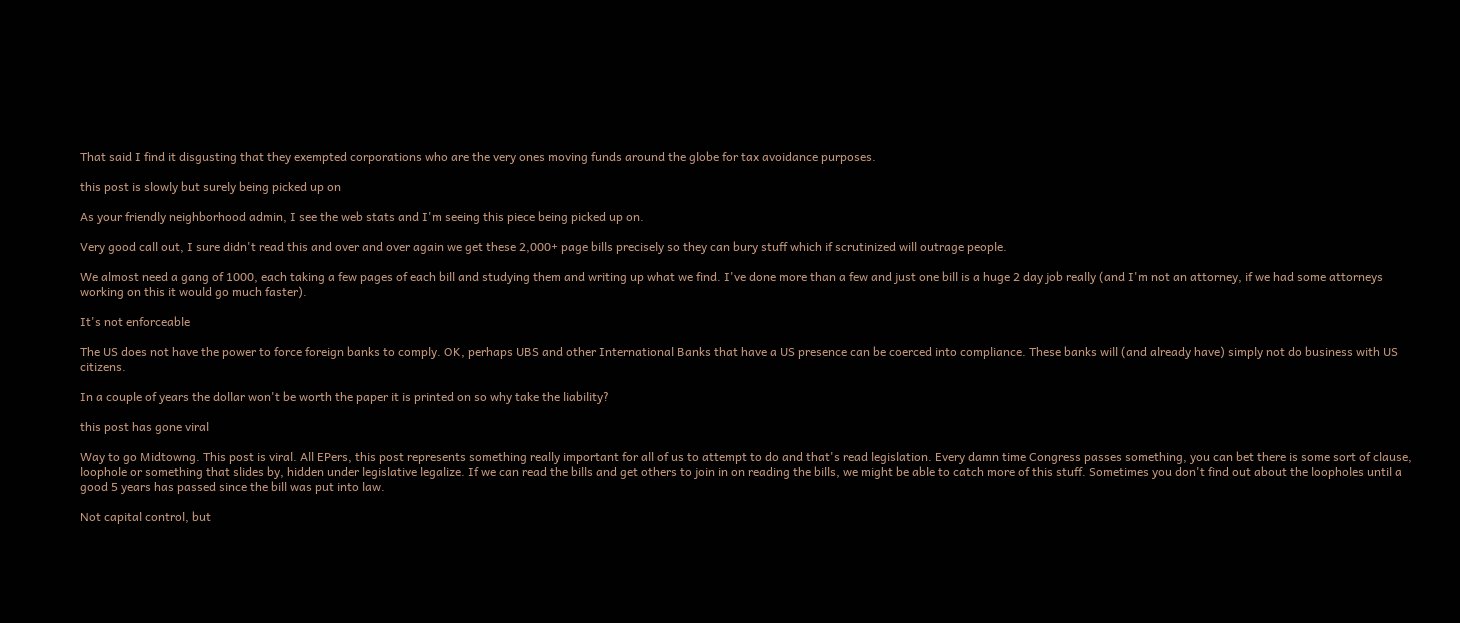That said I find it disgusting that they exempted corporations who are the very ones moving funds around the globe for tax avoidance purposes.

this post is slowly but surely being picked up on

As your friendly neighborhood admin, I see the web stats and I'm seeing this piece being picked up on.

Very good call out, I sure didn't read this and over and over again we get these 2,000+ page bills precisely so they can bury stuff which if scrutinized will outrage people.

We almost need a gang of 1000, each taking a few pages of each bill and studying them and writing up what we find. I've done more than a few and just one bill is a huge 2 day job really (and I'm not an attorney, if we had some attorneys working on this it would go much faster).

It's not enforceable

The US does not have the power to force foreign banks to comply. OK, perhaps UBS and other International Banks that have a US presence can be coerced into compliance. These banks will (and already have) simply not do business with US citizens.

In a couple of years the dollar won't be worth the paper it is printed on so why take the liability?

this post has gone viral

Way to go Midtowng. This post is viral. All EPers, this post represents something really important for all of us to attempt to do and that's read legislation. Every damn time Congress passes something, you can bet there is some sort of clause, loophole or something that slides by, hidden under legislative legalize. If we can read the bills and get others to join in on reading the bills, we might be able to catch more of this stuff. Sometimes you don't find out about the loopholes until a good 5 years has passed since the bill was put into law.

Not capital control, but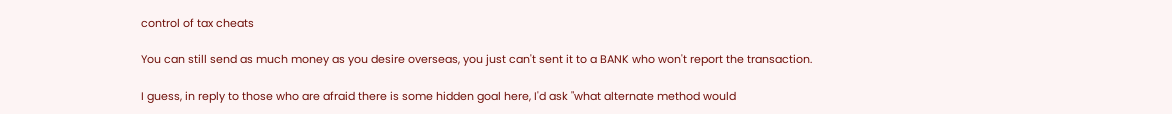control of tax cheats

You can still send as much money as you desire overseas, you just can't sent it to a BANK who won't report the transaction.

I guess, in reply to those who are afraid there is some hidden goal here, I'd ask "what alternate method would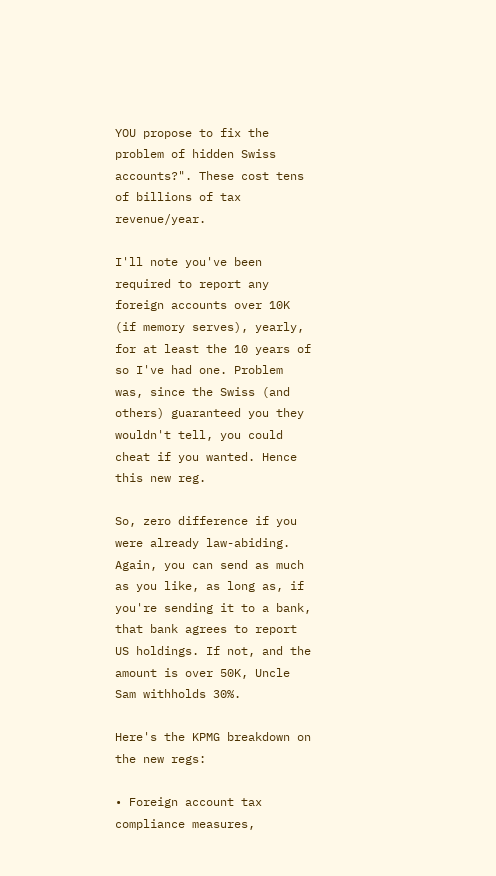YOU propose to fix the problem of hidden Swiss accounts?". These cost tens of billions of tax revenue/year.

I'll note you've been required to report any foreign accounts over 10K (if memory serves), yearly, for at least the 10 years of so I've had one. Problem was, since the Swiss (and others) guaranteed you they wouldn't tell, you could cheat if you wanted. Hence this new reg.

So, zero difference if you were already law-abiding. Again, you can send as much as you like, as long as, if you're sending it to a bank, that bank agrees to report US holdings. If not, and the amount is over 50K, Uncle Sam withholds 30%.

Here's the KPMG breakdown on the new regs:

• Foreign account tax compliance measures,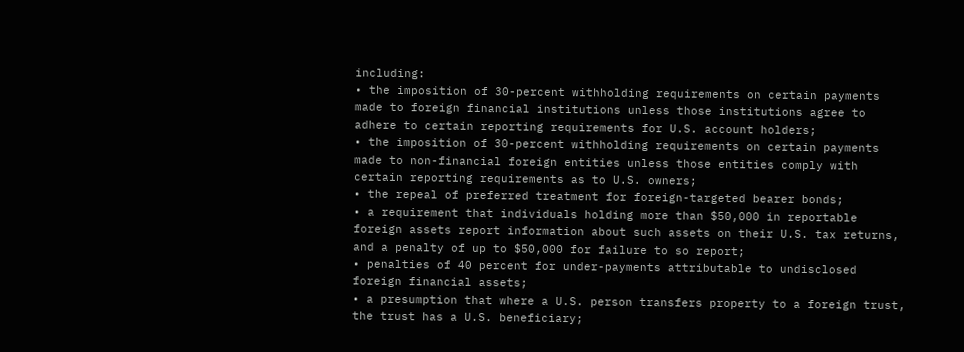including:
• the imposition of 30-percent withholding requirements on certain payments made to foreign financial institutions unless those institutions agree to adhere to certain reporting requirements for U.S. account holders;
• the imposition of 30-percent withholding requirements on certain payments made to non-financial foreign entities unless those entities comply with certain reporting requirements as to U.S. owners;
• the repeal of preferred treatment for foreign-targeted bearer bonds;
• a requirement that individuals holding more than $50,000 in reportable foreign assets report information about such assets on their U.S. tax returns, and a penalty of up to $50,000 for failure to so report;
• penalties of 40 percent for under-payments attributable to undisclosed foreign financial assets;
• a presumption that where a U.S. person transfers property to a foreign trust, the trust has a U.S. beneficiary;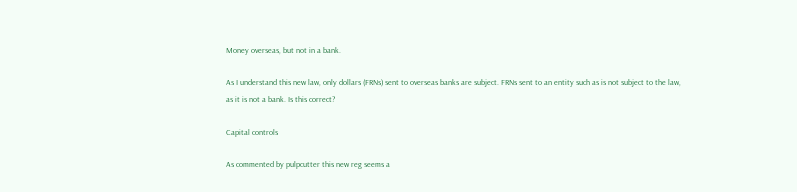Money overseas, but not in a bank.

As I understand this new law, only dollars (FRNs) sent to overseas banks are subject. FRNs sent to an entity such as is not subject to the law, as it is not a bank. Is this correct?

Capital controls

As commented by pulpcutter this new reg seems a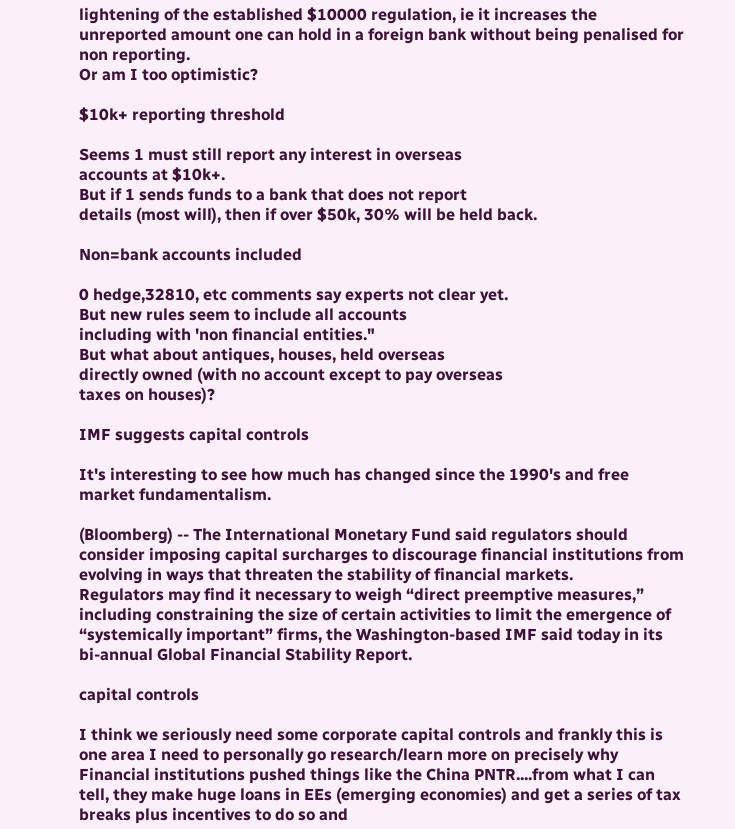lightening of the established $10000 regulation, ie it increases the unreported amount one can hold in a foreign bank without being penalised for non reporting.
Or am I too optimistic?

$10k+ reporting threshold

Seems 1 must still report any interest in overseas
accounts at $10k+.
But if 1 sends funds to a bank that does not report
details (most will), then if over $50k, 30% will be held back.

Non=bank accounts included

0 hedge,32810, etc comments say experts not clear yet.
But new rules seem to include all accounts
including with 'non financial entities."
But what about antiques, houses, held overseas
directly owned (with no account except to pay overseas
taxes on houses)?

IMF suggests capital controls

It's interesting to see how much has changed since the 1990's and free market fundamentalism.

(Bloomberg) -- The International Monetary Fund said regulators should consider imposing capital surcharges to discourage financial institutions from evolving in ways that threaten the stability of financial markets.
Regulators may find it necessary to weigh “direct preemptive measures,” including constraining the size of certain activities to limit the emergence of “systemically important” firms, the Washington-based IMF said today in its bi-annual Global Financial Stability Report.

capital controls

I think we seriously need some corporate capital controls and frankly this is one area I need to personally go research/learn more on precisely why Financial institutions pushed things like the China PNTR....from what I can tell, they make huge loans in EEs (emerging economies) and get a series of tax breaks plus incentives to do so and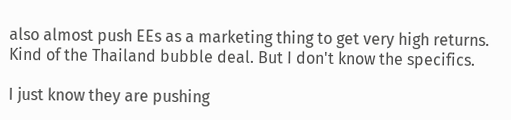also almost push EEs as a marketing thing to get very high returns. Kind of the Thailand bubble deal. But I don't know the specifics.

I just know they are pushing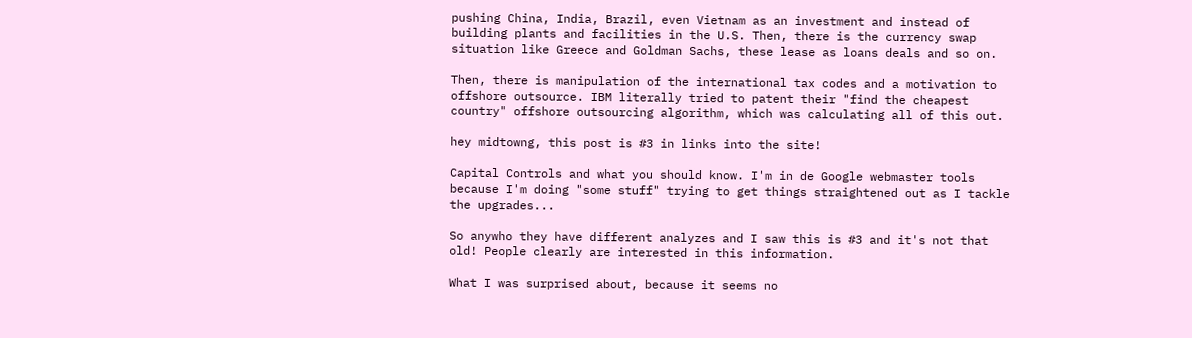pushing China, India, Brazil, even Vietnam as an investment and instead of building plants and facilities in the U.S. Then, there is the currency swap situation like Greece and Goldman Sachs, these lease as loans deals and so on.

Then, there is manipulation of the international tax codes and a motivation to offshore outsource. IBM literally tried to patent their "find the cheapest country" offshore outsourcing algorithm, which was calculating all of this out.

hey midtowng, this post is #3 in links into the site!

Capital Controls and what you should know. I'm in de Google webmaster tools because I'm doing "some stuff" trying to get things straightened out as I tackle the upgrades...

So anywho they have different analyzes and I saw this is #3 and it's not that old! People clearly are interested in this information.

What I was surprised about, because it seems no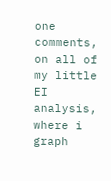one comments, on all of my little EI analysis, where i graph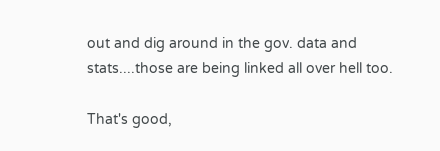out and dig around in the gov. data and stats....those are being linked all over hell too.

That's good,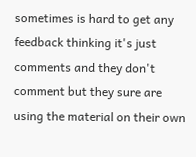sometimes is hard to get any feedback thinking it's just comments and they don't comment but they sure are using the material on their own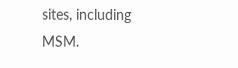sites, including MSM.